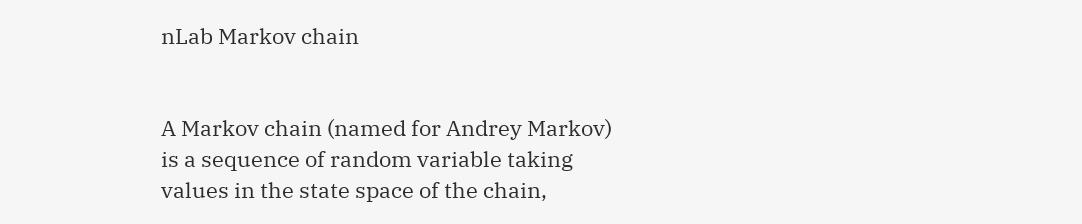nLab Markov chain


A Markov chain (named for Andrey Markov) is a sequence of random variable taking values in the state space of the chain,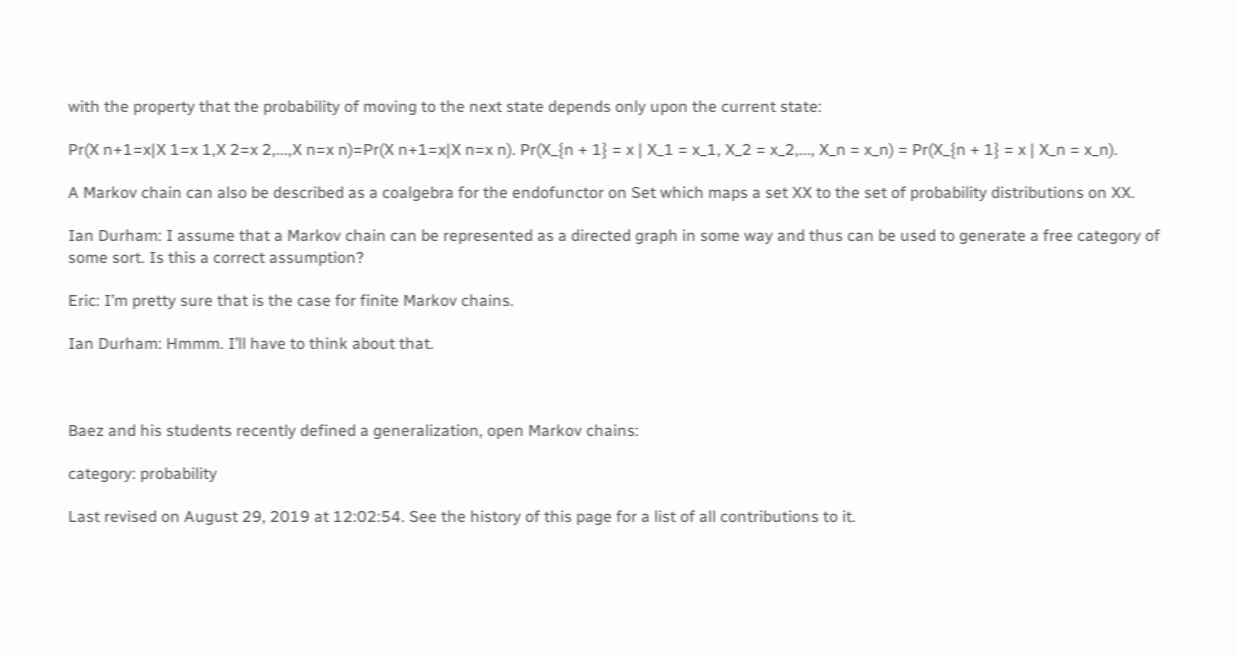with the property that the probability of moving to the next state depends only upon the current state:

Pr(X n+1=x|X 1=x 1,X 2=x 2,...,X n=x n)=Pr(X n+1=x|X n=x n). Pr(X_{n + 1} = x | X_1 = x_1, X_2 = x_2,..., X_n = x_n) = Pr(X_{n + 1} = x | X_n = x_n).

A Markov chain can also be described as a coalgebra for the endofunctor on Set which maps a set XX to the set of probability distributions on XX.

Ian Durham: I assume that a Markov chain can be represented as a directed graph in some way and thus can be used to generate a free category of some sort. Is this a correct assumption?

Eric: I’m pretty sure that is the case for finite Markov chains.

Ian Durham: Hmmm. I’ll have to think about that.



Baez and his students recently defined a generalization, open Markov chains:

category: probability

Last revised on August 29, 2019 at 12:02:54. See the history of this page for a list of all contributions to it.